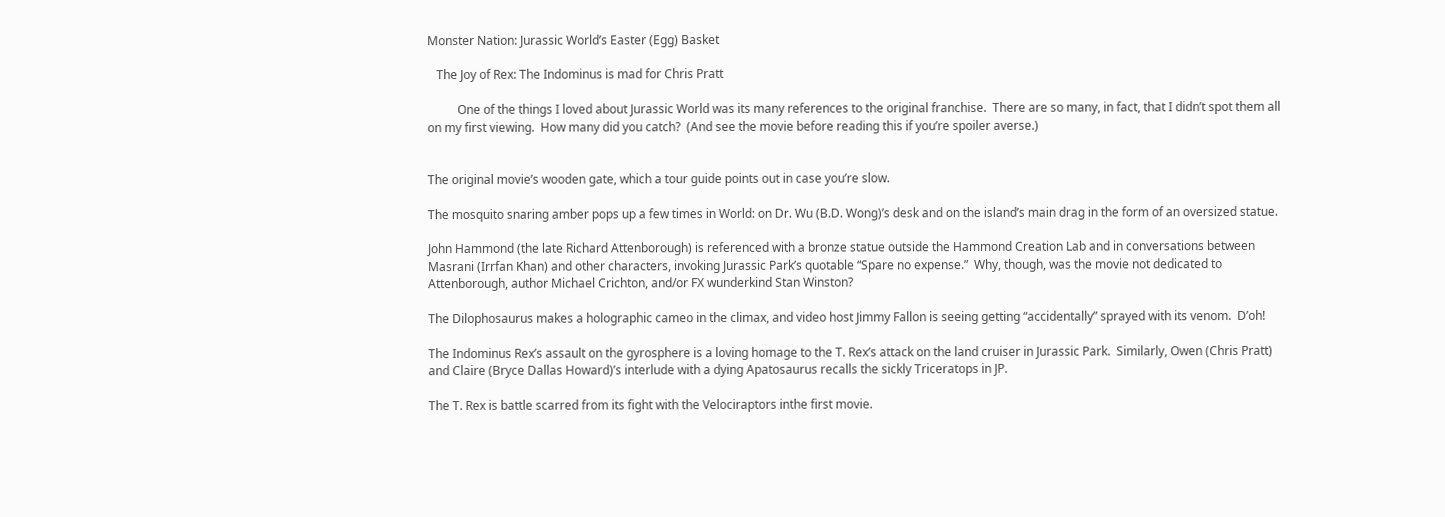Monster Nation: Jurassic World’s Easter (Egg) Basket

   The Joy of Rex: The Indominus is mad for Chris Pratt

          One of the things I loved about Jurassic World was its many references to the original franchise.  There are so many, in fact, that I didn’t spot them all on my first viewing.  How many did you catch?  (And see the movie before reading this if you’re spoiler averse.)


The original movie’s wooden gate, which a tour guide points out in case you’re slow.

The mosquito snaring amber pops up a few times in World: on Dr. Wu (B.D. Wong)’s desk and on the island’s main drag in the form of an oversized statue.

John Hammond (the late Richard Attenborough) is referenced with a bronze statue outside the Hammond Creation Lab and in conversations between Masrani (Irrfan Khan) and other characters, invoking Jurassic Park’s quotable “Spare no expense.”  Why, though, was the movie not dedicated to Attenborough, author Michael Crichton, and/or FX wunderkind Stan Winston?

The Dilophosaurus makes a holographic cameo in the climax, and video host Jimmy Fallon is seeing getting “accidentally” sprayed with its venom.  D’oh!

The Indominus Rex’s assault on the gyrosphere is a loving homage to the T. Rex’s attack on the land cruiser in Jurassic Park.  Similarly, Owen (Chris Pratt) and Claire (Bryce Dallas Howard)’s interlude with a dying Apatosaurus recalls the sickly Triceratops in JP.

The T. Rex is battle scarred from its fight with the Velociraptors inthe first movie.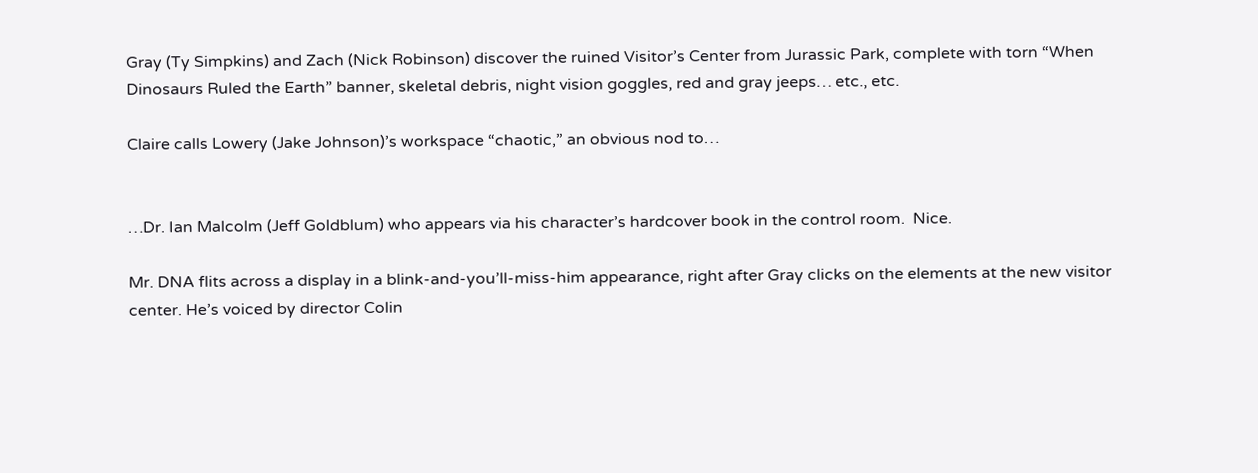Gray (Ty Simpkins) and Zach (Nick Robinson) discover the ruined Visitor’s Center from Jurassic Park, complete with torn “When Dinosaurs Ruled the Earth” banner, skeletal debris, night vision goggles, red and gray jeeps… etc., etc.

Claire calls Lowery (Jake Johnson)’s workspace “chaotic,” an obvious nod to…


…Dr. Ian Malcolm (Jeff Goldblum) who appears via his character’s hardcover book in the control room.  Nice.

Mr. DNA flits across a display in a blink-and-you’ll-miss-him appearance, right after Gray clicks on the elements at the new visitor center. He’s voiced by director Colin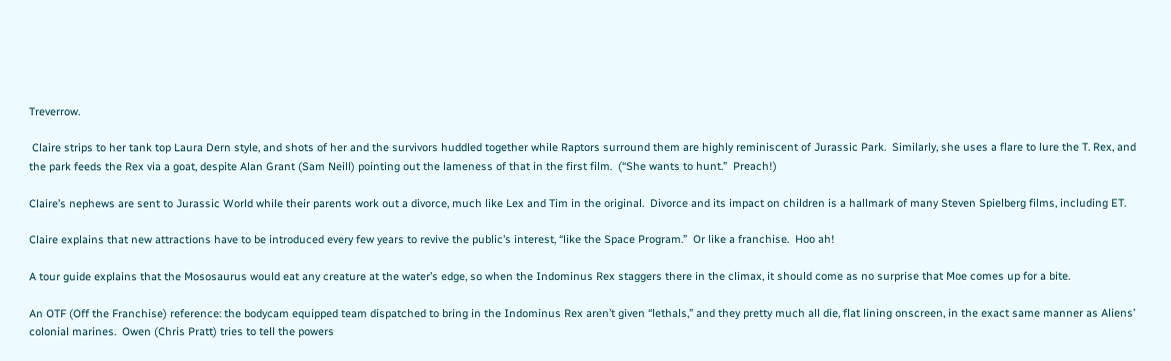Treverrow.

 Claire strips to her tank top Laura Dern style, and shots of her and the survivors huddled together while Raptors surround them are highly reminiscent of Jurassic Park.  Similarly, she uses a flare to lure the T. Rex, and the park feeds the Rex via a goat, despite Alan Grant (Sam Neill) pointing out the lameness of that in the first film.  (“She wants to hunt.”  Preach!)

Claire’s nephews are sent to Jurassic World while their parents work out a divorce, much like Lex and Tim in the original.  Divorce and its impact on children is a hallmark of many Steven Spielberg films, including ET.

Claire explains that new attractions have to be introduced every few years to revive the public’s interest, “like the Space Program.”  Or like a franchise.  Hoo ah!

A tour guide explains that the Mososaurus would eat any creature at the water’s edge, so when the Indominus Rex staggers there in the climax, it should come as no surprise that Moe comes up for a bite.

An OTF (Off the Franchise) reference: the bodycam equipped team dispatched to bring in the Indominus Rex aren’t given “lethals,” and they pretty much all die, flat lining onscreen, in the exact same manner as Aliens’ colonial marines.  Owen (Chris Pratt) tries to tell the powers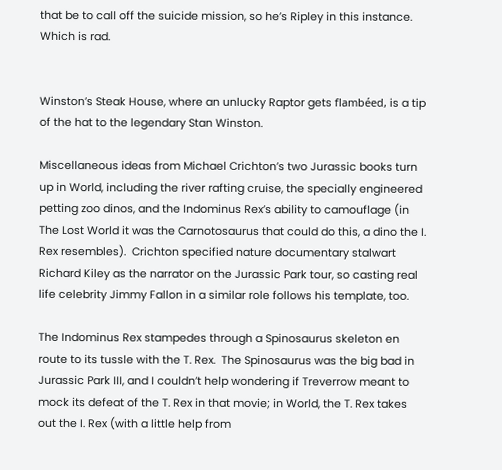that be to call off the suicide mission, so he’s Ripley in this instance.  Which is rad.


Winston’s Steak House, where an unlucky Raptor gets flambéed, is a tip of the hat to the legendary Stan Winston.

Miscellaneous ideas from Michael Crichton’s two Jurassic books turn up in World, including the river rafting cruise, the specially engineered petting zoo dinos, and the Indominus Rex’s ability to camouflage (in The Lost World it was the Carnotosaurus that could do this, a dino the I. Rex resembles).  Crichton specified nature documentary stalwart Richard Kiley as the narrator on the Jurassic Park tour, so casting real life celebrity Jimmy Fallon in a similar role follows his template, too.

The Indominus Rex stampedes through a Spinosaurus skeleton en route to its tussle with the T. Rex.  The Spinosaurus was the big bad in Jurassic Park III, and I couldn’t help wondering if Treverrow meant to mock its defeat of the T. Rex in that movie; in World, the T. Rex takes out the I. Rex (with a little help from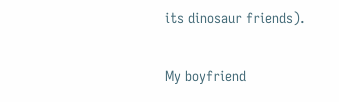its dinosaur friends).

My boyfriend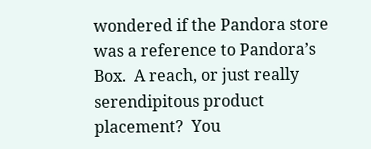wondered if the Pandora store was a reference to Pandora’s Box.  A reach, or just really serendipitous product placement?  You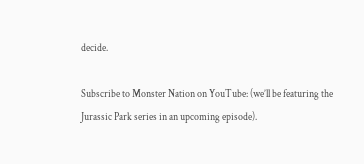decide.

Subscribe to Monster Nation on YouTube: (we’ll be featuring the Jurassic Park series in an upcoming episode).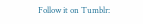Follow it on Tumblr: